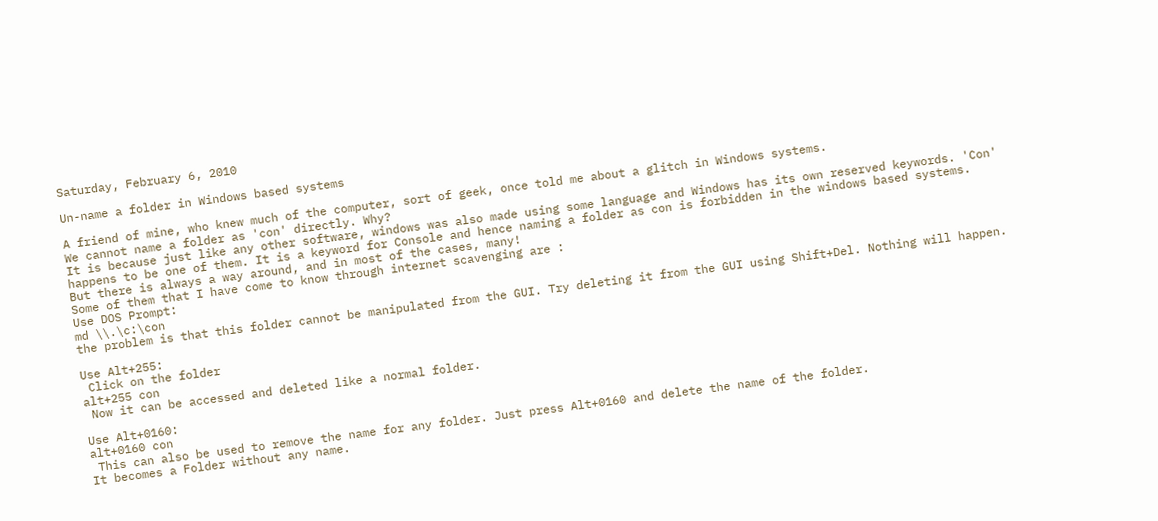Saturday, February 6, 2010

Un-name a folder in Windows based systems

A friend of mine, who knew much of the computer, sort of geek, once told me about a glitch in Windows systems.
We cannot name a folder as 'con' directly. Why?
It is because just like any other software, windows was also made using some language and Windows has its own reserved keywords. 'Con' happens to be one of them. It is a keyword for Console and hence naming a folder as con is forbidden in the windows based systems.
But there is always a way around, and in most of the cases, many!
Some of them that I have come to know through internet scavenging are :
Use DOS Prompt:
md \\.\c:\con
the problem is that this folder cannot be manipulated from the GUI. Try deleting it from the GUI using Shift+Del. Nothing will happen.

Use Alt+255:
 Click on the folder
alt+255 con
 Now it can be accessed and deleted like a normal folder.

Use Alt+0160:
alt+0160 con
 This can also be used to remove the name for any folder. Just press Alt+0160 and delete the name of the folder.
It becomes a Folder without any name.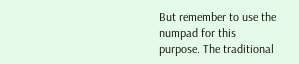But remember to use the numpad for this purpose. The traditional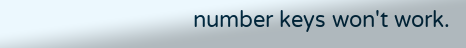number keys won't work.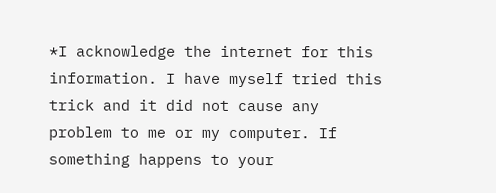*I acknowledge the internet for this information. I have myself tried this trick and it did not cause any problem to me or my computer. If something happens to your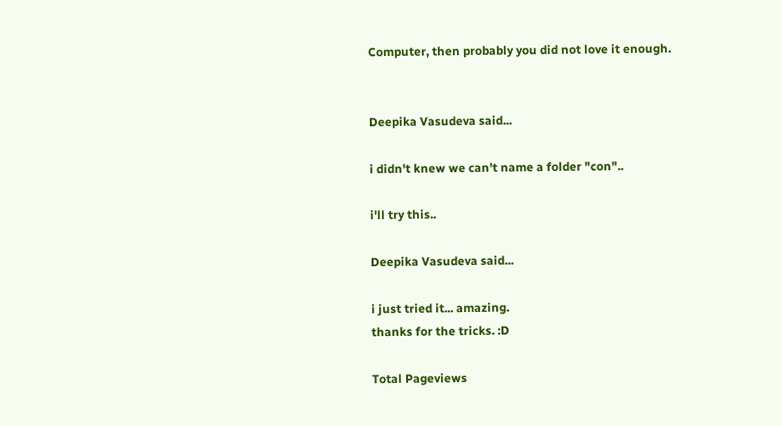Computer, then probably you did not love it enough.


Deepika Vasudeva said...

i didn't knew we can't name a folder "con"..

i'll try this..

Deepika Vasudeva said...

i just tried it... amazing.
thanks for the tricks. :D

Total Pageviews